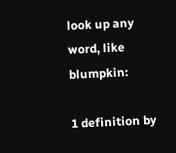look up any word, like blumpkin:

1 definition by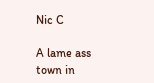Nic C

A lame ass town in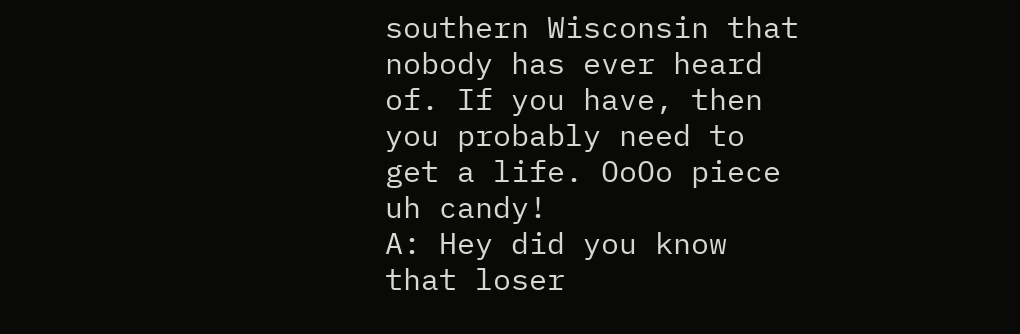southern Wisconsin that nobody has ever heard of. If you have, then you probably need to get a life. OoOo piece uh candy!
A: Hey did you know that loser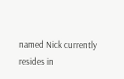named Nick currently resides in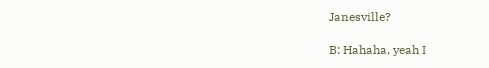Janesville?

B: Hahaha, yeah I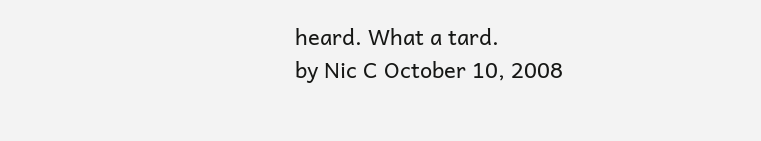heard. What a tard.
by Nic C October 10, 2008